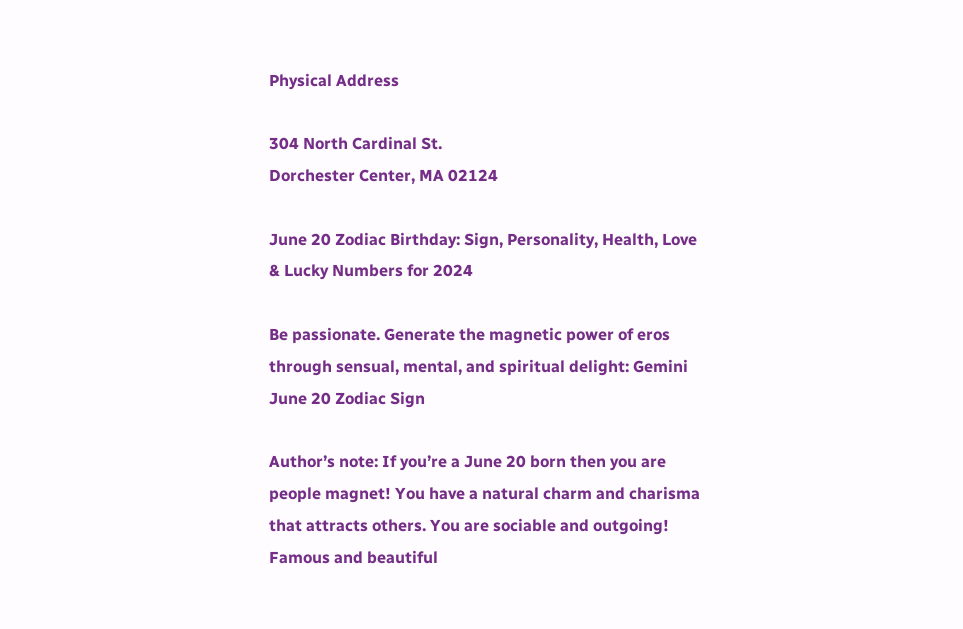Physical Address

304 North Cardinal St.
Dorchester Center, MA 02124

June 20 Zodiac Birthday: Sign, Personality, Health, Love & Lucky Numbers for 2024

Be passionate. Generate the magnetic power of eros through sensual, mental, and spiritual delight: Gemini June 20 Zodiac Sign

Author’s note: If you’re a June 20 born then you are people magnet! You have a natural charm and charisma that attracts others. You are sociable and outgoing! Famous and beautiful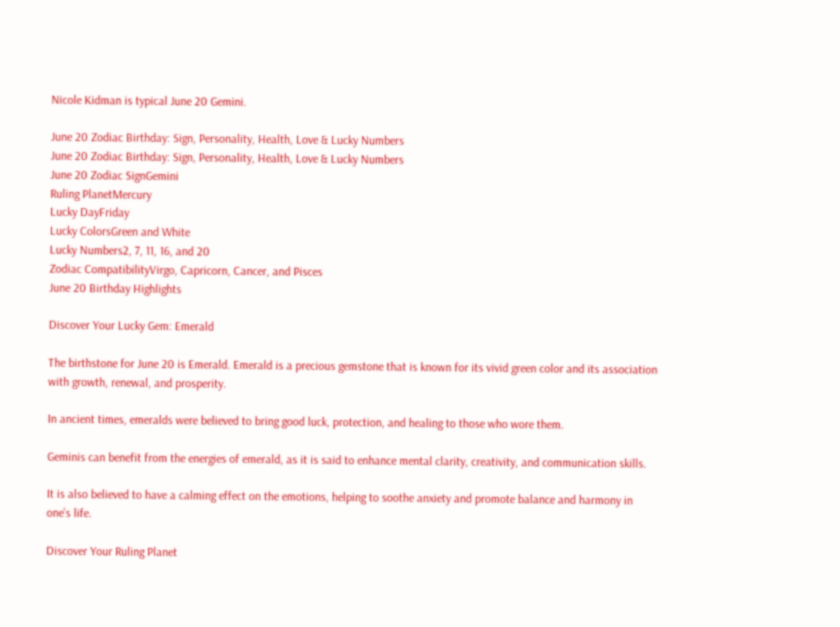Nicole Kidman is typical June 20 Gemini.

June 20 Zodiac Birthday: Sign, Personality, Health, Love & Lucky Numbers
June 20 Zodiac Birthday: Sign, Personality, Health, Love & Lucky Numbers
June 20 Zodiac SignGemini
Ruling PlanetMercury
Lucky DayFriday
Lucky ColorsGreen and White
Lucky Numbers2, 7, 11, 16, and 20
Zodiac CompatibilityVirgo, Capricorn, Cancer, and Pisces
June 20 Birthday Highlights

Discover Your Lucky Gem: Emerald

The birthstone for June 20 is Emerald. Emerald is a precious gemstone that is known for its vivid green color and its association with growth, renewal, and prosperity.

In ancient times, emeralds were believed to bring good luck, protection, and healing to those who wore them.

Geminis can benefit from the energies of emerald, as it is said to enhance mental clarity, creativity, and communication skills.

It is also believed to have a calming effect on the emotions, helping to soothe anxiety and promote balance and harmony in one’s life.

Discover Your Ruling Planet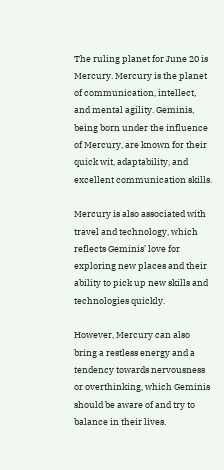The ruling planet for June 20 is Mercury. Mercury is the planet of communication, intellect, and mental agility. Geminis, being born under the influence of Mercury, are known for their quick wit, adaptability, and excellent communication skills.

Mercury is also associated with travel and technology, which reflects Geminis’ love for exploring new places and their ability to pick up new skills and technologies quickly.

However, Mercury can also bring a restless energy and a tendency towards nervousness or overthinking, which Geminis should be aware of and try to balance in their lives.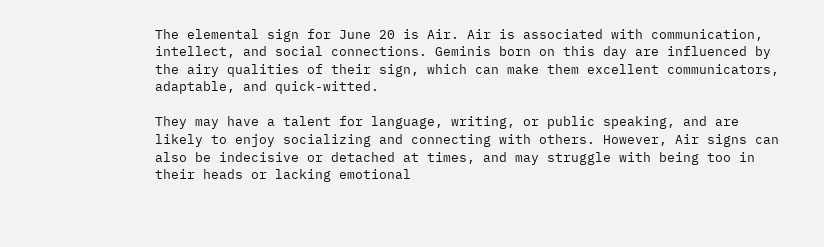The elemental sign for June 20 is Air. Air is associated with communication, intellect, and social connections. Geminis born on this day are influenced by the airy qualities of their sign, which can make them excellent communicators, adaptable, and quick-witted.

They may have a talent for language, writing, or public speaking, and are likely to enjoy socializing and connecting with others. However, Air signs can also be indecisive or detached at times, and may struggle with being too in their heads or lacking emotional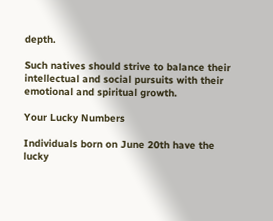depth.

Such natives should strive to balance their intellectual and social pursuits with their emotional and spiritual growth.

Your Lucky Numbers

Individuals born on June 20th have the lucky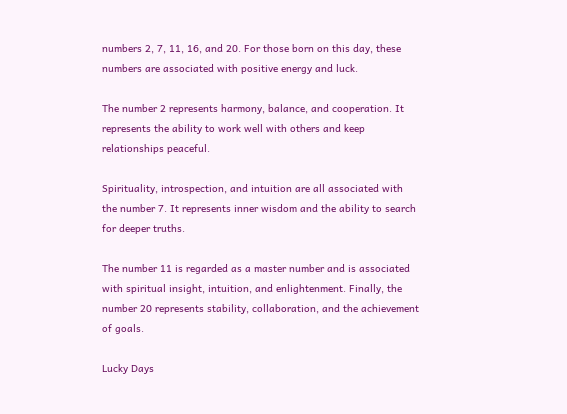numbers 2, 7, 11, 16, and 20. For those born on this day, these numbers are associated with positive energy and luck.

The number 2 represents harmony, balance, and cooperation. It represents the ability to work well with others and keep relationships peaceful.

Spirituality, introspection, and intuition are all associated with the number 7. It represents inner wisdom and the ability to search for deeper truths.

The number 11 is regarded as a master number and is associated with spiritual insight, intuition, and enlightenment. Finally, the number 20 represents stability, collaboration, and the achievement of goals.

Lucky Days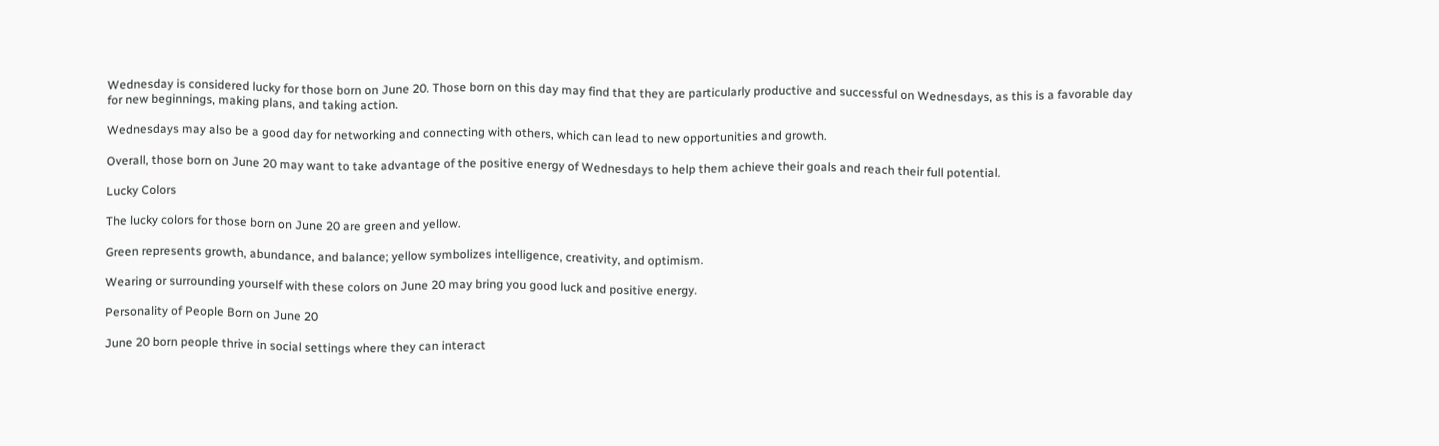Wednesday is considered lucky for those born on June 20. Those born on this day may find that they are particularly productive and successful on Wednesdays, as this is a favorable day for new beginnings, making plans, and taking action.

Wednesdays may also be a good day for networking and connecting with others, which can lead to new opportunities and growth.

Overall, those born on June 20 may want to take advantage of the positive energy of Wednesdays to help them achieve their goals and reach their full potential.

Lucky Colors

The lucky colors for those born on June 20 are green and yellow.

Green represents growth, abundance, and balance; yellow symbolizes intelligence, creativity, and optimism.

Wearing or surrounding yourself with these colors on June 20 may bring you good luck and positive energy.

Personality of People Born on June 20

June 20 born people thrive in social settings where they can interact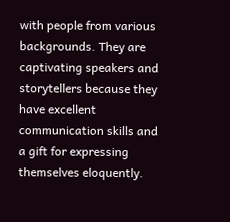with people from various backgrounds. They are captivating speakers and storytellers because they have excellent communication skills and a gift for expressing themselves eloquently.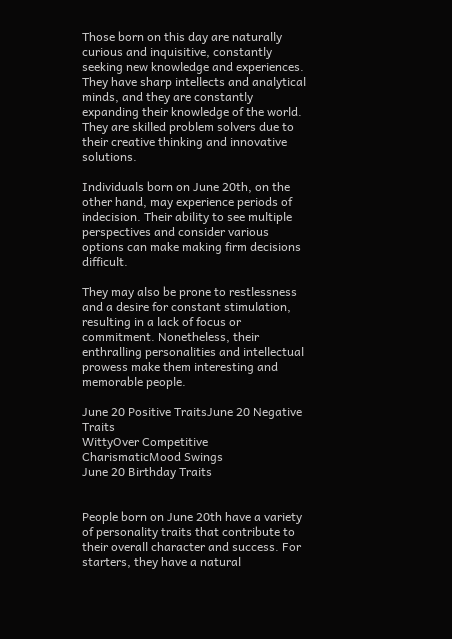Those born on this day are naturally curious and inquisitive, constantly seeking new knowledge and experiences. They have sharp intellects and analytical minds, and they are constantly expanding their knowledge of the world. They are skilled problem solvers due to their creative thinking and innovative solutions.

Individuals born on June 20th, on the other hand, may experience periods of indecision. Their ability to see multiple perspectives and consider various options can make making firm decisions difficult.

They may also be prone to restlessness and a desire for constant stimulation, resulting in a lack of focus or commitment. Nonetheless, their enthralling personalities and intellectual prowess make them interesting and memorable people.

June 20 Positive TraitsJune 20 Negative Traits
WittyOver Competitive
CharismaticMood Swings
June 20 Birthday Traits


People born on June 20th have a variety of personality traits that contribute to their overall character and success. For starters, they have a natural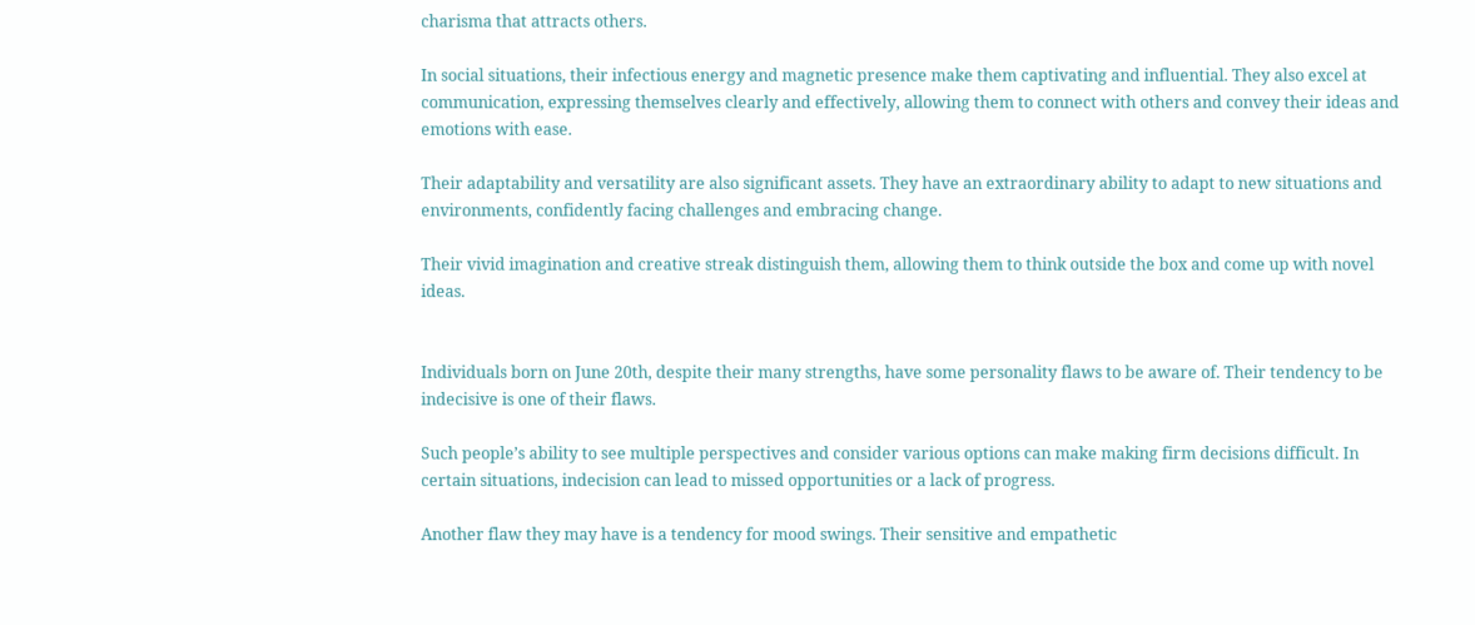charisma that attracts others.

In social situations, their infectious energy and magnetic presence make them captivating and influential. They also excel at communication, expressing themselves clearly and effectively, allowing them to connect with others and convey their ideas and emotions with ease.

Their adaptability and versatility are also significant assets. They have an extraordinary ability to adapt to new situations and environments, confidently facing challenges and embracing change.

Their vivid imagination and creative streak distinguish them, allowing them to think outside the box and come up with novel ideas.


Individuals born on June 20th, despite their many strengths, have some personality flaws to be aware of. Their tendency to be indecisive is one of their flaws.

Such people’s ability to see multiple perspectives and consider various options can make making firm decisions difficult. In certain situations, indecision can lead to missed opportunities or a lack of progress.

Another flaw they may have is a tendency for mood swings. Their sensitive and empathetic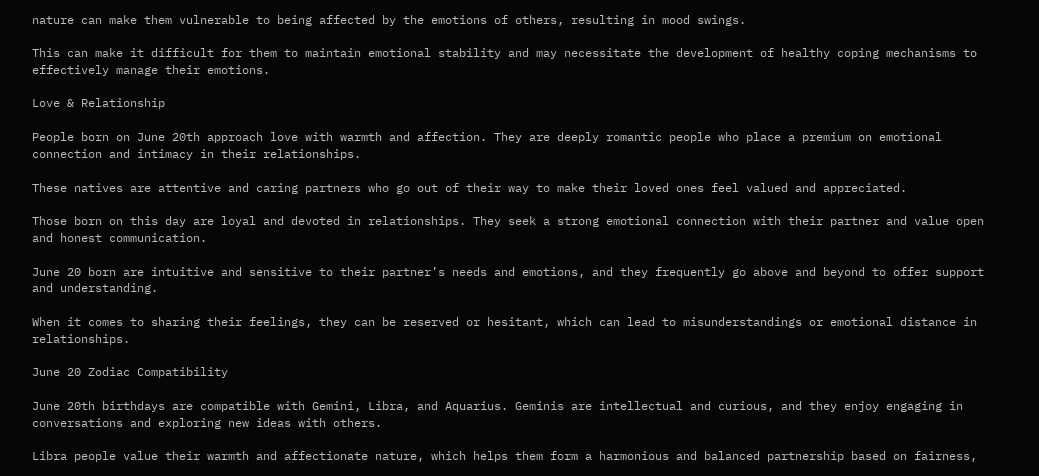nature can make them vulnerable to being affected by the emotions of others, resulting in mood swings.

This can make it difficult for them to maintain emotional stability and may necessitate the development of healthy coping mechanisms to effectively manage their emotions.

Love & Relationship

People born on June 20th approach love with warmth and affection. They are deeply romantic people who place a premium on emotional connection and intimacy in their relationships.

These natives are attentive and caring partners who go out of their way to make their loved ones feel valued and appreciated.

Those born on this day are loyal and devoted in relationships. They seek a strong emotional connection with their partner and value open and honest communication.

June 20 born are intuitive and sensitive to their partner’s needs and emotions, and they frequently go above and beyond to offer support and understanding.

When it comes to sharing their feelings, they can be reserved or hesitant, which can lead to misunderstandings or emotional distance in relationships.

June 20 Zodiac Compatibility

June 20th birthdays are compatible with Gemini, Libra, and Aquarius. Geminis are intellectual and curious, and they enjoy engaging in conversations and exploring new ideas with others.

Libra people value their warmth and affectionate nature, which helps them form a harmonious and balanced partnership based on fairness,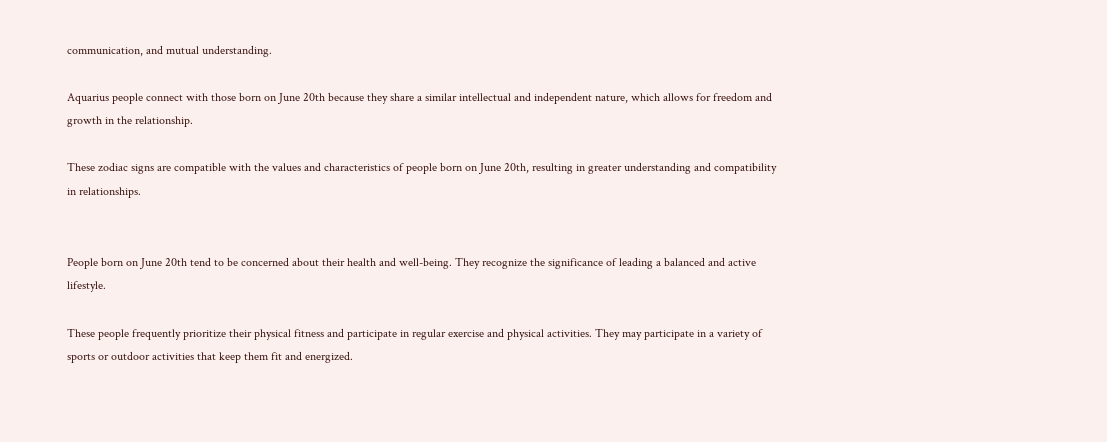communication, and mutual understanding.

Aquarius people connect with those born on June 20th because they share a similar intellectual and independent nature, which allows for freedom and growth in the relationship.

These zodiac signs are compatible with the values and characteristics of people born on June 20th, resulting in greater understanding and compatibility in relationships.


People born on June 20th tend to be concerned about their health and well-being. They recognize the significance of leading a balanced and active lifestyle.

These people frequently prioritize their physical fitness and participate in regular exercise and physical activities. They may participate in a variety of sports or outdoor activities that keep them fit and energized.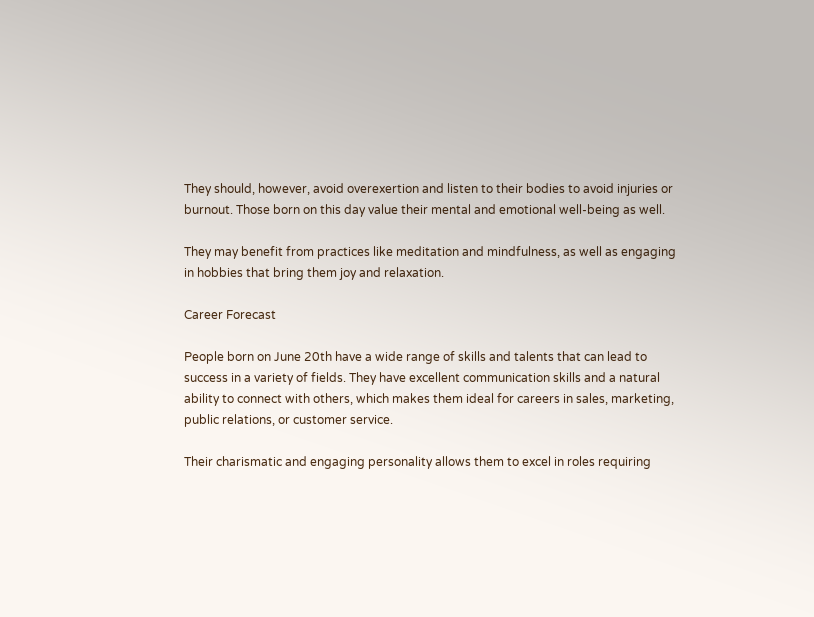They should, however, avoid overexertion and listen to their bodies to avoid injuries or burnout. Those born on this day value their mental and emotional well-being as well.

They may benefit from practices like meditation and mindfulness, as well as engaging in hobbies that bring them joy and relaxation.

Career Forecast

People born on June 20th have a wide range of skills and talents that can lead to success in a variety of fields. They have excellent communication skills and a natural ability to connect with others, which makes them ideal for careers in sales, marketing, public relations, or customer service.

Their charismatic and engaging personality allows them to excel in roles requiring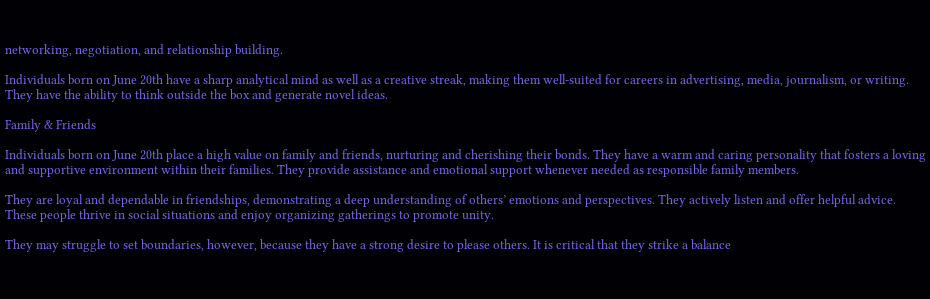networking, negotiation, and relationship building.

Individuals born on June 20th have a sharp analytical mind as well as a creative streak, making them well-suited for careers in advertising, media, journalism, or writing. They have the ability to think outside the box and generate novel ideas.

Family & Friends

Individuals born on June 20th place a high value on family and friends, nurturing and cherishing their bonds. They have a warm and caring personality that fosters a loving and supportive environment within their families. They provide assistance and emotional support whenever needed as responsible family members.

They are loyal and dependable in friendships, demonstrating a deep understanding of others’ emotions and perspectives. They actively listen and offer helpful advice. These people thrive in social situations and enjoy organizing gatherings to promote unity.

They may struggle to set boundaries, however, because they have a strong desire to please others. It is critical that they strike a balance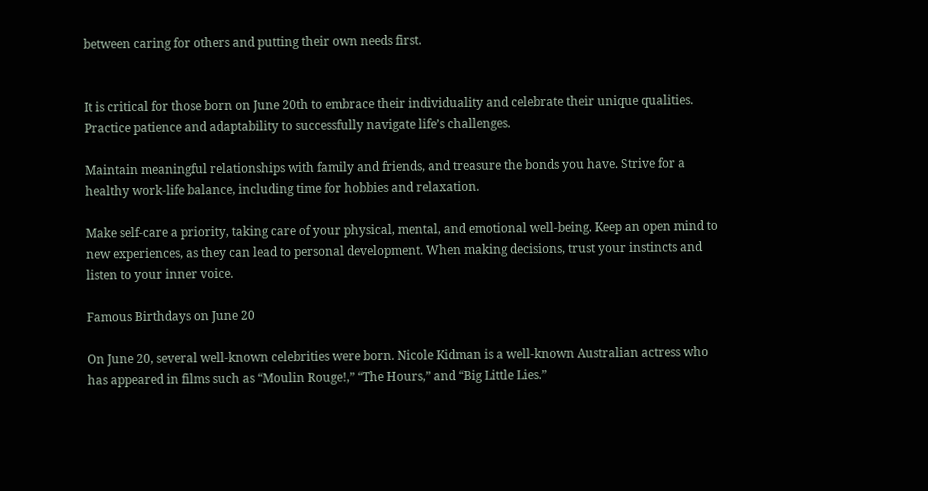between caring for others and putting their own needs first.


It is critical for those born on June 20th to embrace their individuality and celebrate their unique qualities. Practice patience and adaptability to successfully navigate life’s challenges.

Maintain meaningful relationships with family and friends, and treasure the bonds you have. Strive for a healthy work-life balance, including time for hobbies and relaxation.

Make self-care a priority, taking care of your physical, mental, and emotional well-being. Keep an open mind to new experiences, as they can lead to personal development. When making decisions, trust your instincts and listen to your inner voice.

Famous Birthdays on June 20

On June 20, several well-known celebrities were born. Nicole Kidman is a well-known Australian actress who has appeared in films such as “Moulin Rouge!,” “The Hours,” and “Big Little Lies.”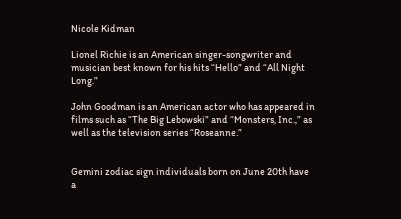Nicole Kidman

Lionel Richie is an American singer-songwriter and musician best known for his hits “Hello” and “All Night Long.”

John Goodman is an American actor who has appeared in films such as “The Big Lebowski” and “Monsters, Inc.,” as well as the television series “Roseanne.”


Gemini zodiac sign individuals born on June 20th have a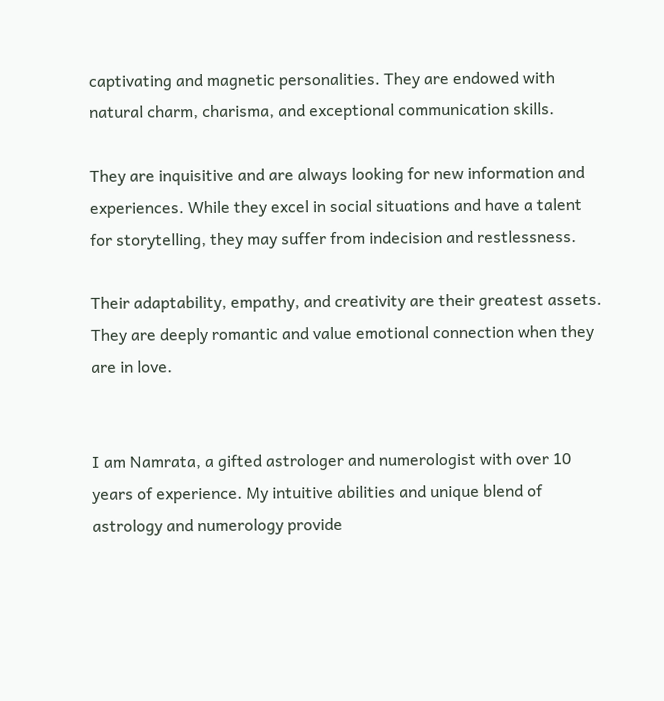captivating and magnetic personalities. They are endowed with natural charm, charisma, and exceptional communication skills.

They are inquisitive and are always looking for new information and experiences. While they excel in social situations and have a talent for storytelling, they may suffer from indecision and restlessness.

Their adaptability, empathy, and creativity are their greatest assets. They are deeply romantic and value emotional connection when they are in love.


I am Namrata, a gifted astrologer and numerologist with over 10 years of experience. My intuitive abilities and unique blend of astrology and numerology provide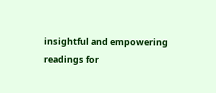insightful and empowering readings for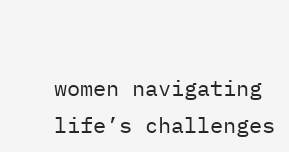women navigating life’s challenges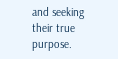and seeking their true purpose.